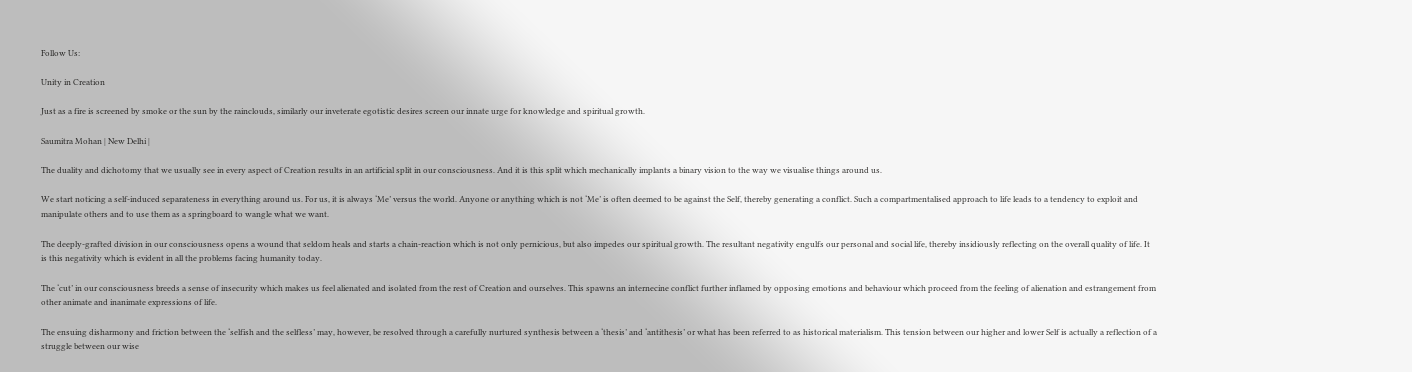Follow Us:

Unity in Creation

Just as a fire is screened by smoke or the sun by the rainclouds, similarly our inveterate egotistic desires screen our innate urge for knowledge and spiritual growth.

Saumitra Mohan | New Delhi |

The duality and dichotomy that we usually see in every aspect of Creation results in an artificial split in our consciousness. And it is this split which mechanically implants a binary vision to the way we visualise things around us.

We start noticing a self-induced separateness in everything around us. For us, it is always ‘Me’ versus the world. Anyone or anything which is not ‘Me’ is often deemed to be against the Self, thereby generating a conflict. Such a compartmentalised approach to life leads to a tendency to exploit and manipulate others and to use them as a springboard to wangle what we want.

The deeply-grafted division in our consciousness opens a wound that seldom heals and starts a chain-reaction which is not only pernicious, but also impedes our spiritual growth. The resultant negativity engulfs our personal and social life, thereby insidiously reflecting on the overall quality of life. It is this negativity which is evident in all the problems facing humanity today.

The ‘cut’ in our consciousness breeds a sense of insecurity which makes us feel alienated and isolated from the rest of Creation and ourselves. This spawns an internecine conflict further inflamed by opposing emotions and behaviour which proceed from the feeling of alienation and estrangement from other animate and inanimate expressions of life.

The ensuing disharmony and friction between the ‘selfish and the selfless’ may, however, be resolved through a carefully nurtured synthesis between a ‘thesis’ and ‘antithesis’ or what has been referred to as historical materialism. This tension between our higher and lower Self is actually a reflection of a struggle between our wise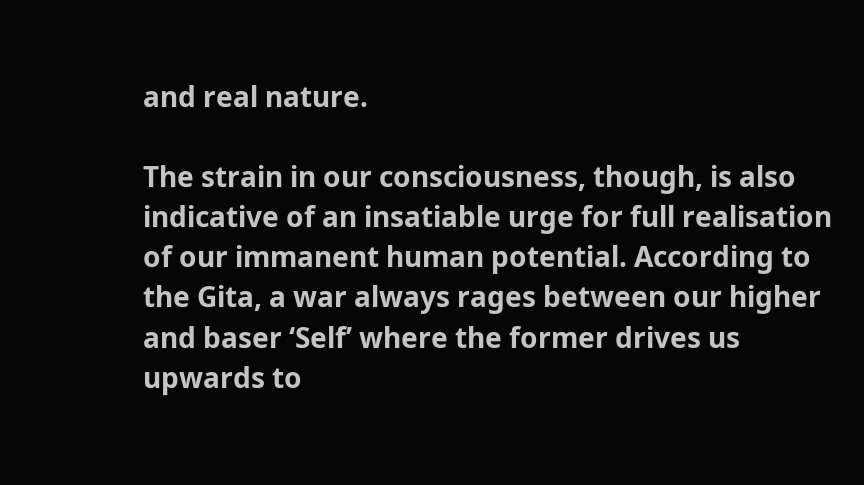and real nature.

The strain in our consciousness, though, is also indicative of an insatiable urge for full realisation of our immanent human potential. According to the Gita, a war always rages between our higher and baser ‘Self’ where the former drives us upwards to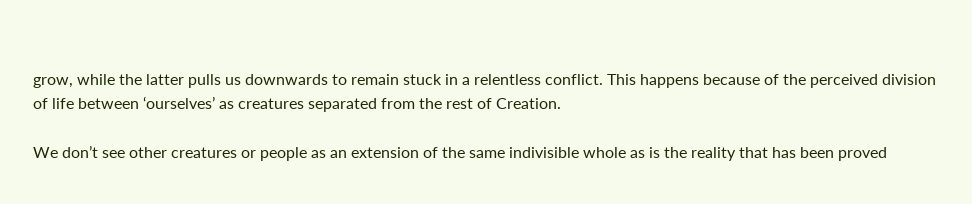grow, while the latter pulls us downwards to remain stuck in a relentless conflict. This happens because of the perceived division of life between ‘ourselves’ as creatures separated from the rest of Creation.

We don’t see other creatures or people as an extension of the same indivisible whole as is the reality that has been proved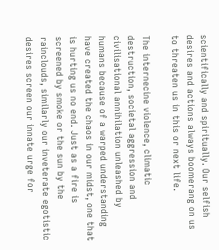scientifically and spiritually. Our selfish desires and actions always boomerang on us to threaten us in this or next life.

The internecine violence, climatic destruction, societal aggression and civilisational annihilation unleashed by humans because of a warped understanding have created the chaos in our midst, one that is hurting us no end. Just as a fire is screened by smoke or the sun by the rainclouds, similarly our inveterate egotistic desires screen our innate urge for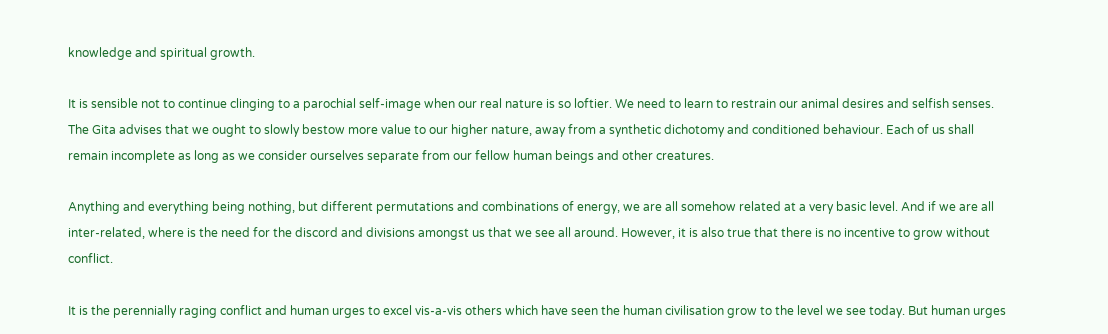knowledge and spiritual growth.

It is sensible not to continue clinging to a parochial self-image when our real nature is so loftier. We need to learn to restrain our animal desires and selfish senses. The Gita advises that we ought to slowly bestow more value to our higher nature, away from a synthetic dichotomy and conditioned behaviour. Each of us shall remain incomplete as long as we consider ourselves separate from our fellow human beings and other creatures.

Anything and everything being nothing, but different permutations and combinations of energy, we are all somehow related at a very basic level. And if we are all inter-related, where is the need for the discord and divisions amongst us that we see all around. However, it is also true that there is no incentive to grow without conflict.

It is the perennially raging conflict and human urges to excel vis-a-vis others which have seen the human civilisation grow to the level we see today. But human urges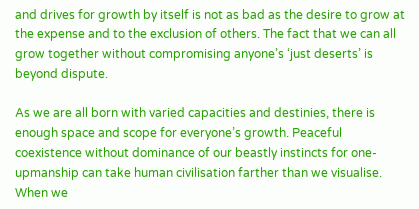and drives for growth by itself is not as bad as the desire to grow at the expense and to the exclusion of others. The fact that we can all grow together without compromising anyone’s ‘just deserts’ is beyond dispute.

As we are all born with varied capacities and destinies, there is enough space and scope for everyone’s growth. Peaceful coexistence without dominance of our beastly instincts for one-upmanship can take human civilisation farther than we visualise. When we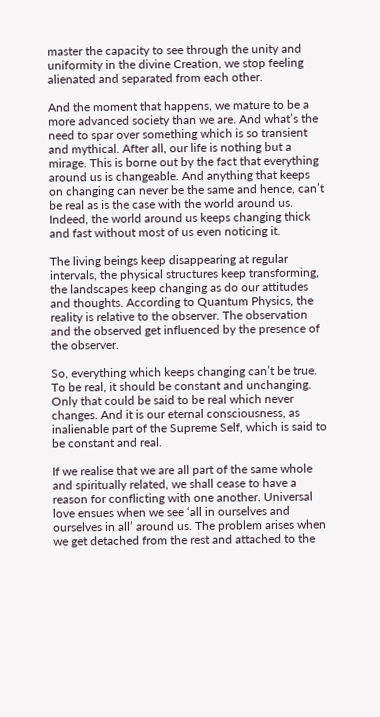master the capacity to see through the unity and uniformity in the divine Creation, we stop feeling alienated and separated from each other.

And the moment that happens, we mature to be a more advanced society than we are. And what’s the need to spar over something which is so transient and mythical. After all, our life is nothing but a mirage. This is borne out by the fact that everything around us is changeable. And anything that keeps on changing can never be the same and hence, can’t be real as is the case with the world around us. Indeed, the world around us keeps changing thick and fast without most of us even noticing it.

The living beings keep disappearing at regular intervals, the physical structures keep transforming, the landscapes keep changing as do our attitudes and thoughts. According to Quantum Physics, the reality is relative to the observer. The observation and the observed get influenced by the presence of the observer.

So, everything which keeps changing can’t be true. To be real, it should be constant and unchanging. Only that could be said to be real which never changes. And it is our eternal consciousness, as inalienable part of the Supreme Self, which is said to be constant and real.

If we realise that we are all part of the same whole and spiritually related, we shall cease to have a reason for conflicting with one another. Universal love ensues when we see ‘all in ourselves and ourselves in all’ around us. The problem arises when we get detached from the rest and attached to the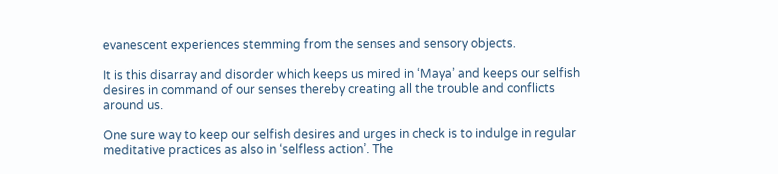evanescent experiences stemming from the senses and sensory objects.

It is this disarray and disorder which keeps us mired in ‘Maya’ and keeps our selfish desires in command of our senses thereby creating all the trouble and conflicts around us.

One sure way to keep our selfish desires and urges in check is to indulge in regular meditative practices as also in ‘selfless action’. The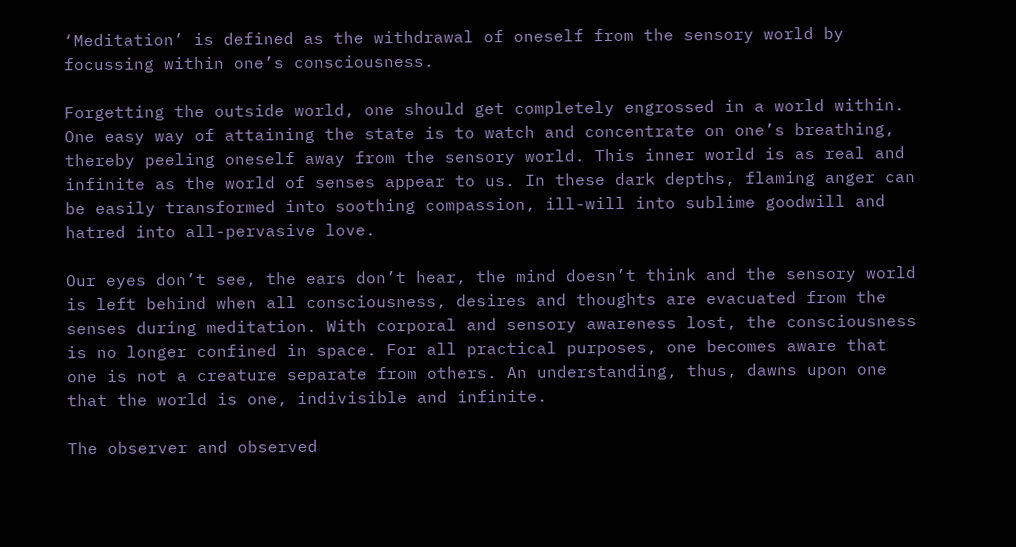‘Meditation’ is defined as the withdrawal of oneself from the sensory world by focussing within one’s consciousness.

Forgetting the outside world, one should get completely engrossed in a world within. One easy way of attaining the state is to watch and concentrate on one’s breathing, thereby peeling oneself away from the sensory world. This inner world is as real and infinite as the world of senses appear to us. In these dark depths, flaming anger can be easily transformed into soothing compassion, ill-will into sublime goodwill and hatred into all-pervasive love.

Our eyes don’t see, the ears don’t hear, the mind doesn’t think and the sensory world is left behind when all consciousness, desires and thoughts are evacuated from the senses during meditation. With corporal and sensory awareness lost, the consciousness is no longer confined in space. For all practical purposes, one becomes aware that one is not a creature separate from others. An understanding, thus, dawns upon one that the world is one, indivisible and infinite.

The observer and observed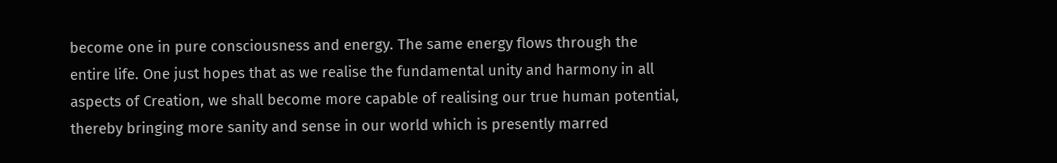become one in pure consciousness and energy. The same energy flows through the entire life. One just hopes that as we realise the fundamental unity and harmony in all aspects of Creation, we shall become more capable of realising our true human potential, thereby bringing more sanity and sense in our world which is presently marred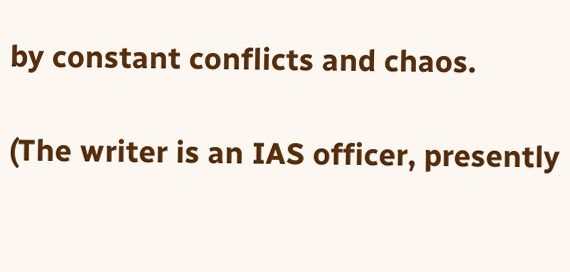by constant conflicts and chaos.

(The writer is an IAS officer, presently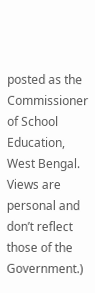posted as the Commissioner of School Education, West Bengal. Views are personal and don’t reflect those of the Government.)